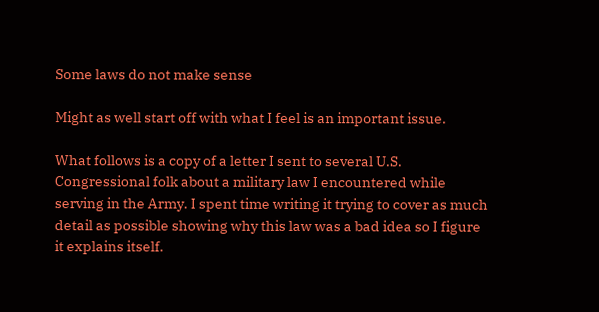Some laws do not make sense

Might as well start off with what I feel is an important issue.

What follows is a copy of a letter I sent to several U.S. Congressional folk about a military law I encountered while serving in the Army. I spent time writing it trying to cover as much detail as possible showing why this law was a bad idea so I figure it explains itself.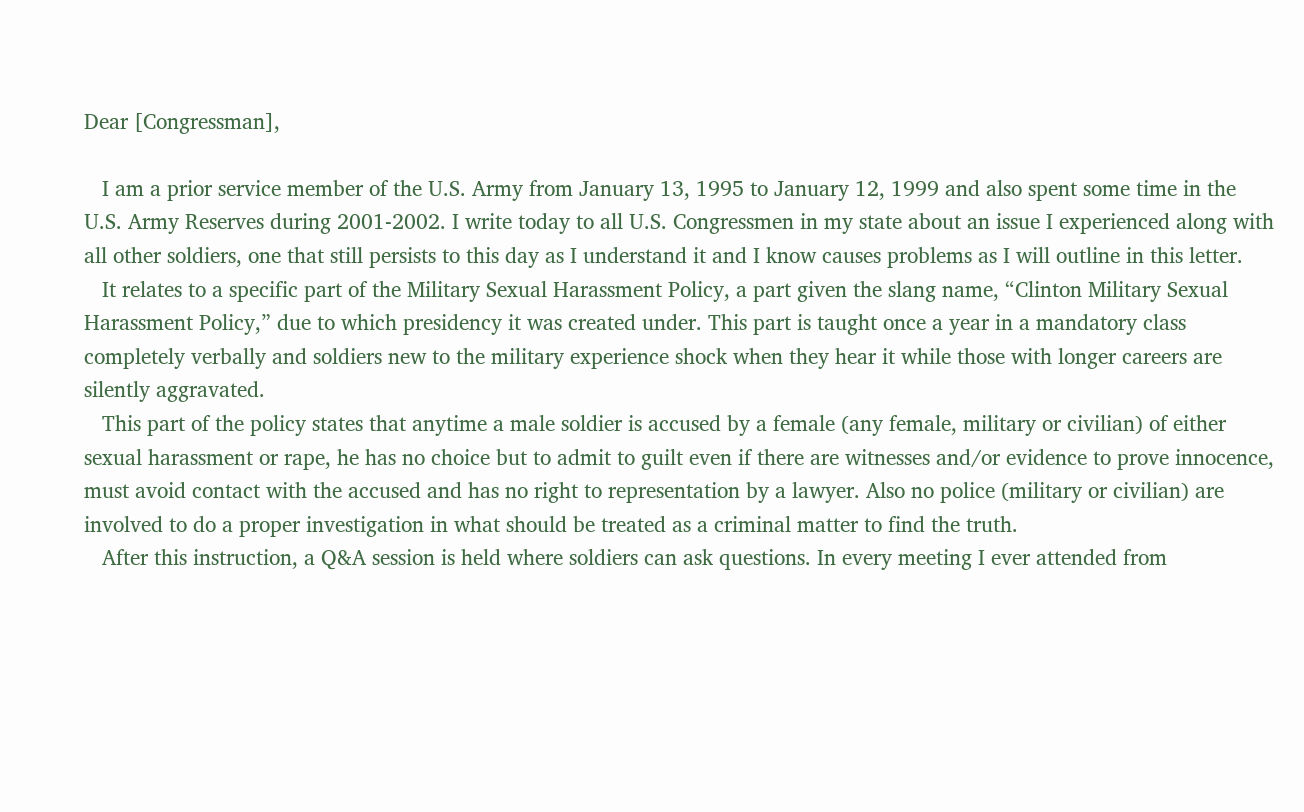Dear [Congressman],

   I am a prior service member of the U.S. Army from January 13, 1995 to January 12, 1999 and also spent some time in the U.S. Army Reserves during 2001-2002. I write today to all U.S. Congressmen in my state about an issue I experienced along with all other soldiers, one that still persists to this day as I understand it and I know causes problems as I will outline in this letter.
   It relates to a specific part of the Military Sexual Harassment Policy, a part given the slang name, “Clinton Military Sexual Harassment Policy,” due to which presidency it was created under. This part is taught once a year in a mandatory class completely verbally and soldiers new to the military experience shock when they hear it while those with longer careers are silently aggravated.
   This part of the policy states that anytime a male soldier is accused by a female (any female, military or civilian) of either sexual harassment or rape, he has no choice but to admit to guilt even if there are witnesses and/or evidence to prove innocence, must avoid contact with the accused and has no right to representation by a lawyer. Also no police (military or civilian) are involved to do a proper investigation in what should be treated as a criminal matter to find the truth.
   After this instruction, a Q&A session is held where soldiers can ask questions. In every meeting I ever attended from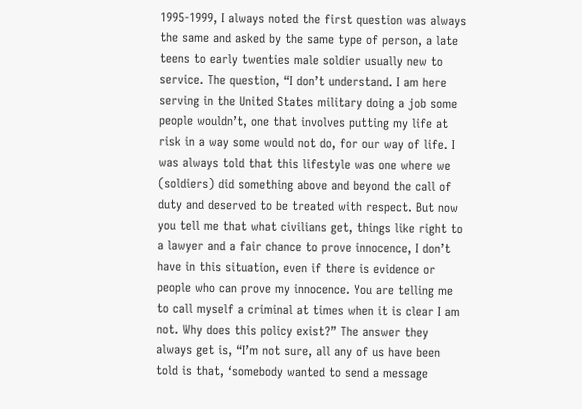1995-1999, I always noted the first question was always the same and asked by the same type of person, a late teens to early twenties male soldier usually new to service. The question, “I don’t understand. I am here serving in the United States military doing a job some people wouldn’t, one that involves putting my life at risk in a way some would not do, for our way of life. I was always told that this lifestyle was one where we (soldiers) did something above and beyond the call of duty and deserved to be treated with respect. But now you tell me that what civilians get, things like right to a lawyer and a fair chance to prove innocence, I don’t have in this situation, even if there is evidence or people who can prove my innocence. You are telling me to call myself a criminal at times when it is clear I am not. Why does this policy exist?” The answer they always get is, “I’m not sure, all any of us have been told is that, ‘somebody wanted to send a message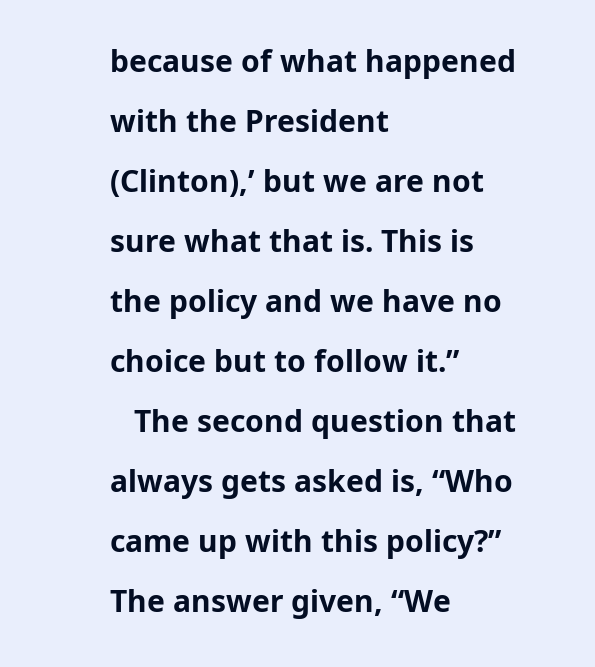because of what happened with the President (Clinton),’ but we are not sure what that is. This is the policy and we have no choice but to follow it.”
   The second question that always gets asked is, “Who came up with this policy?” The answer given, “We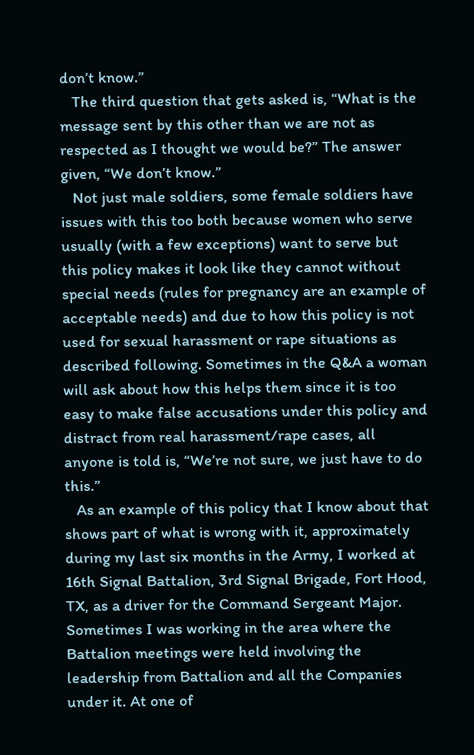don’t know.”
   The third question that gets asked is, “What is the message sent by this other than we are not as respected as I thought we would be?” The answer given, “We don’t know.”
   Not just male soldiers, some female soldiers have issues with this too both because women who serve usually (with a few exceptions) want to serve but this policy makes it look like they cannot without special needs (rules for pregnancy are an example of acceptable needs) and due to how this policy is not used for sexual harassment or rape situations as described following. Sometimes in the Q&A a woman will ask about how this helps them since it is too easy to make false accusations under this policy and distract from real harassment/rape cases, all anyone is told is, “We’re not sure, we just have to do this.”
   As an example of this policy that I know about that shows part of what is wrong with it, approximately during my last six months in the Army, I worked at 16th Signal Battalion, 3rd Signal Brigade, Fort Hood, TX, as a driver for the Command Sergeant Major. Sometimes I was working in the area where the Battalion meetings were held involving the leadership from Battalion and all the Companies under it. At one of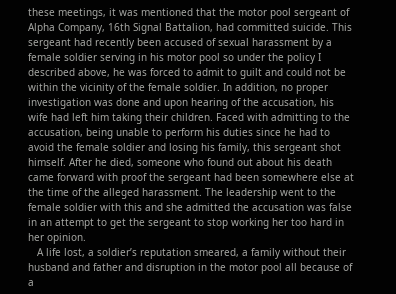these meetings, it was mentioned that the motor pool sergeant of Alpha Company, 16th Signal Battalion, had committed suicide. This sergeant had recently been accused of sexual harassment by a female soldier serving in his motor pool so under the policy I described above, he was forced to admit to guilt and could not be within the vicinity of the female soldier. In addition, no proper investigation was done and upon hearing of the accusation, his wife had left him taking their children. Faced with admitting to the accusation, being unable to perform his duties since he had to avoid the female soldier and losing his family, this sergeant shot himself. After he died, someone who found out about his death came forward with proof the sergeant had been somewhere else at the time of the alleged harassment. The leadership went to the female soldier with this and she admitted the accusation was false in an attempt to get the sergeant to stop working her too hard in her opinion.
   A life lost, a soldier’s reputation smeared, a family without their husband and father and disruption in the motor pool all because of a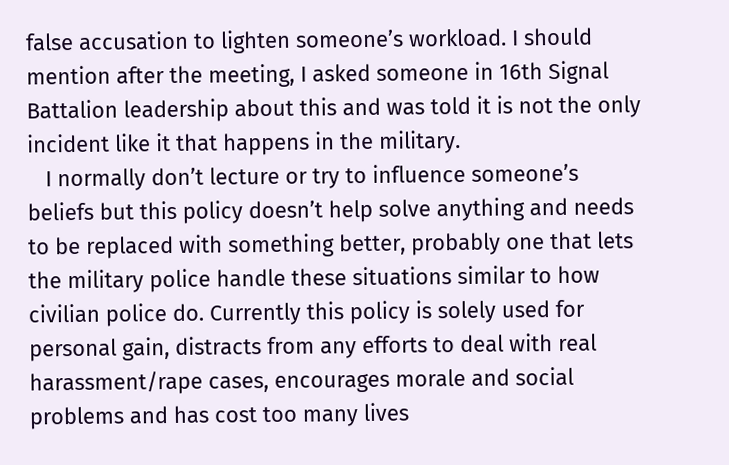false accusation to lighten someone’s workload. I should mention after the meeting, I asked someone in 16th Signal Battalion leadership about this and was told it is not the only incident like it that happens in the military.
   I normally don’t lecture or try to influence someone’s beliefs but this policy doesn’t help solve anything and needs to be replaced with something better, probably one that lets the military police handle these situations similar to how civilian police do. Currently this policy is solely used for personal gain, distracts from any efforts to deal with real harassment/rape cases, encourages morale and social problems and has cost too many lives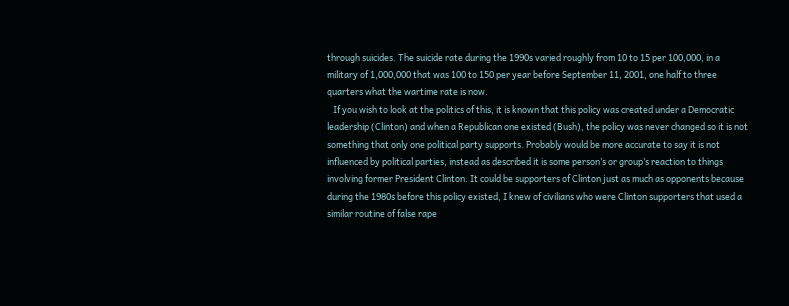through suicides. The suicide rate during the 1990s varied roughly from 10 to 15 per 100,000, in a military of 1,000,000 that was 100 to 150 per year before September 11, 2001, one half to three quarters what the wartime rate is now.
   If you wish to look at the politics of this, it is known that this policy was created under a Democratic leadership (Clinton) and when a Republican one existed (Bush), the policy was never changed so it is not something that only one political party supports. Probably would be more accurate to say it is not influenced by political parties, instead as described it is some person’s or group’s reaction to things involving former President Clinton. It could be supporters of Clinton just as much as opponents because during the 1980s before this policy existed, I knew of civilians who were Clinton supporters that used a similar routine of false rape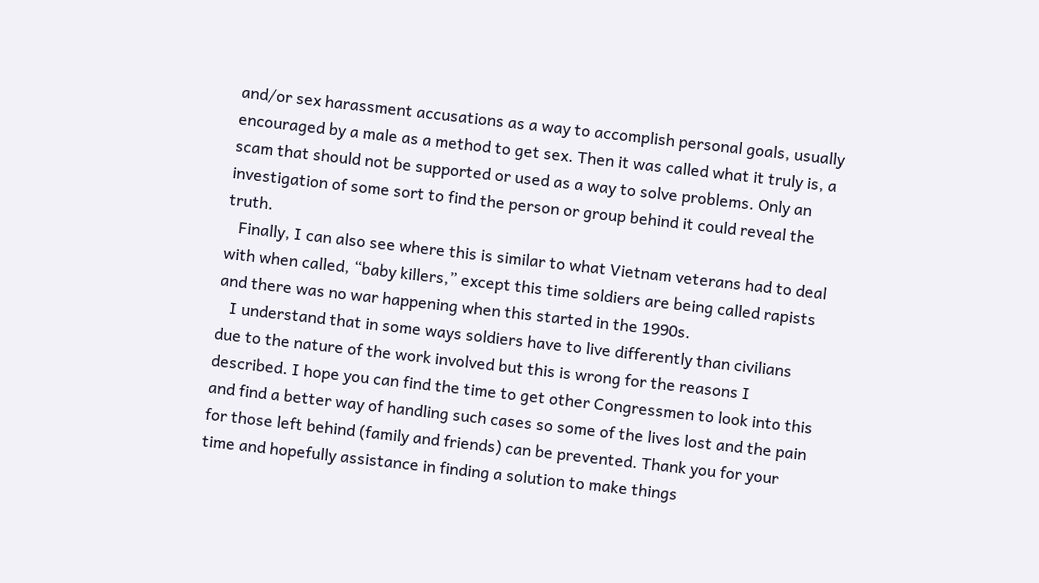and/or sex harassment accusations as a way to accomplish personal goals, usually encouraged by a male as a method to get sex. Then it was called what it truly is, a scam that should not be supported or used as a way to solve problems. Only an investigation of some sort to find the person or group behind it could reveal the truth.
   Finally, I can also see where this is similar to what Vietnam veterans had to deal with when called, “baby killers,” except this time soldiers are being called rapists and there was no war happening when this started in the 1990s.
   I understand that in some ways soldiers have to live differently than civilians due to the nature of the work involved but this is wrong for the reasons I described. I hope you can find the time to get other Congressmen to look into this and find a better way of handling such cases so some of the lives lost and the pain for those left behind (family and friends) can be prevented. Thank you for your time and hopefully assistance in finding a solution to make things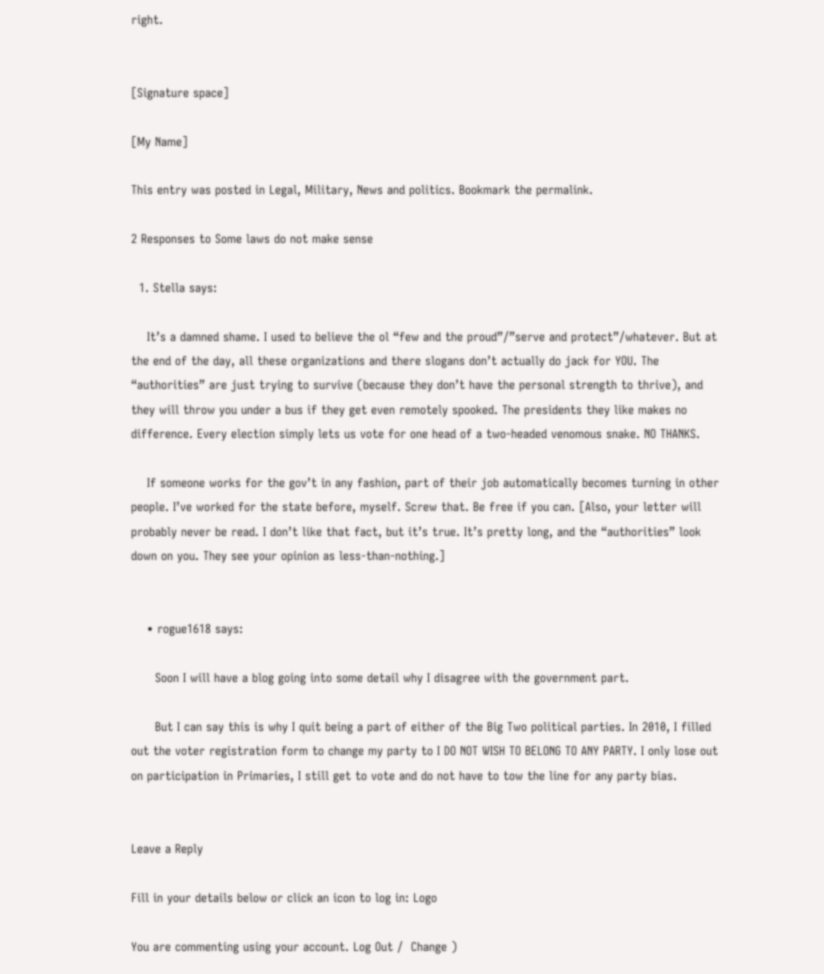right.


[Signature space]

[My Name]

This entry was posted in Legal, Military, News and politics. Bookmark the permalink.

2 Responses to Some laws do not make sense

  1. Stella says:

    It’s a damned shame. I used to believe the ol “few and the proud”/”serve and protect”/whatever. But at the end of the day, all these organizations and there slogans don’t actually do jack for YOU. The “authorities” are just trying to survive (because they don’t have the personal strength to thrive), and they will throw you under a bus if they get even remotely spooked. The presidents they like makes no difference. Every election simply lets us vote for one head of a two-headed venomous snake. NO THANKS.

    If someone works for the gov’t in any fashion, part of their job automatically becomes turning in other people. I’ve worked for the state before, myself. Screw that. Be free if you can. [Also, your letter will probably never be read. I don’t like that fact, but it’s true. It’s pretty long, and the “authorities” look down on you. They see your opinion as less-than-nothing.]


    • rogue1618 says:

      Soon I will have a blog going into some detail why I disagree with the government part.

      But I can say this is why I quit being a part of either of the Big Two political parties. In 2010, I filled out the voter registration form to change my party to I DO NOT WISH TO BELONG TO ANY PARTY. I only lose out on participation in Primaries, I still get to vote and do not have to tow the line for any party bias.


Leave a Reply

Fill in your details below or click an icon to log in: Logo

You are commenting using your account. Log Out /  Change )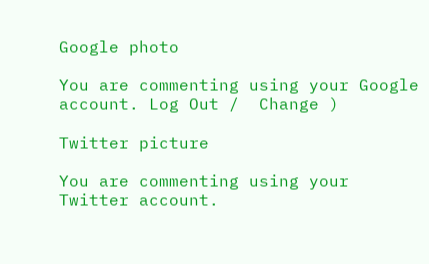Google photo

You are commenting using your Google account. Log Out /  Change )

Twitter picture

You are commenting using your Twitter account.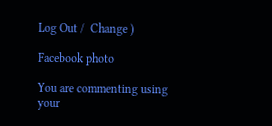Log Out /  Change )

Facebook photo

You are commenting using your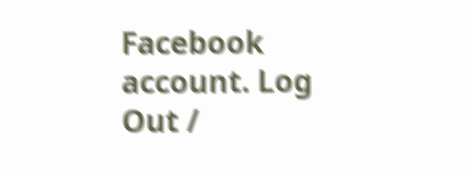Facebook account. Log Out /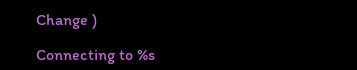Change )

Connecting to %s